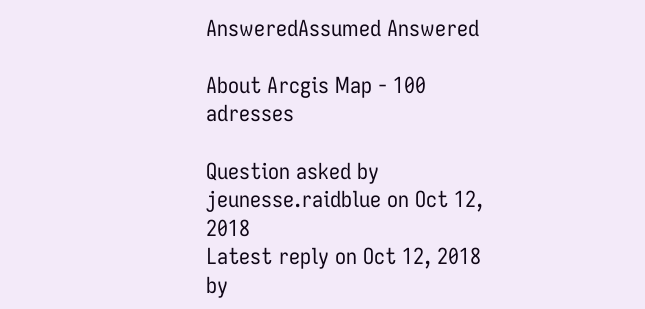AnsweredAssumed Answered

About Arcgis Map - 100 adresses

Question asked by jeunesse.raidblue on Oct 12, 2018
Latest reply on Oct 12, 2018 by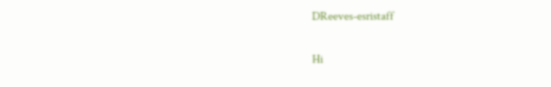DReeves-esristaff

Hi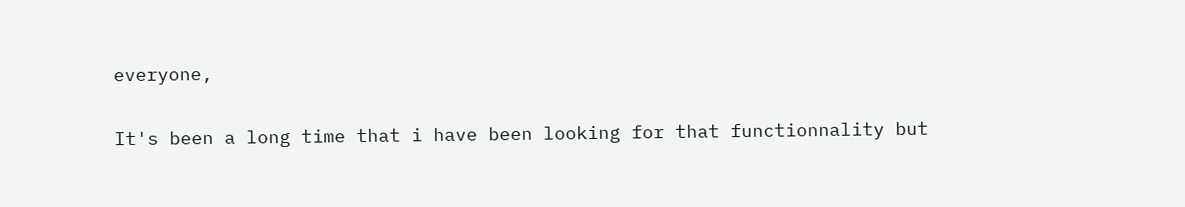everyone,

It's been a long time that i have been looking for that functionnality but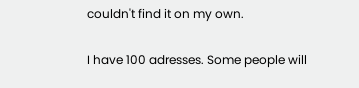couldn't find it on my own.

I have 100 adresses. Some people will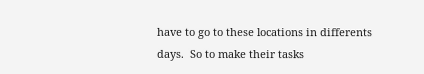have to go to these locations in differents days.  So to make their tasks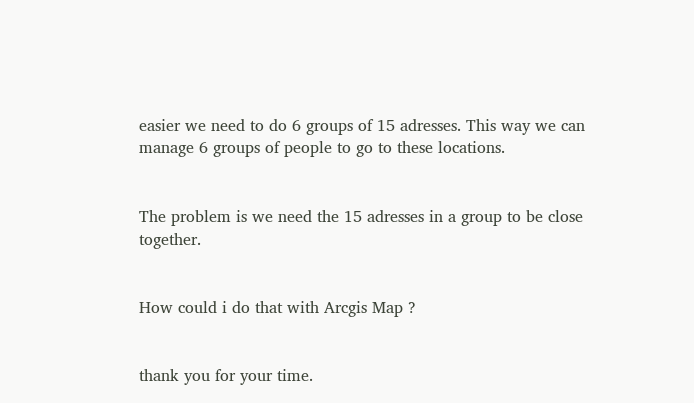easier we need to do 6 groups of 15 adresses. This way we can manage 6 groups of people to go to these locations.


The problem is we need the 15 adresses in a group to be close together.


How could i do that with Arcgis Map ?


thank you for your time.